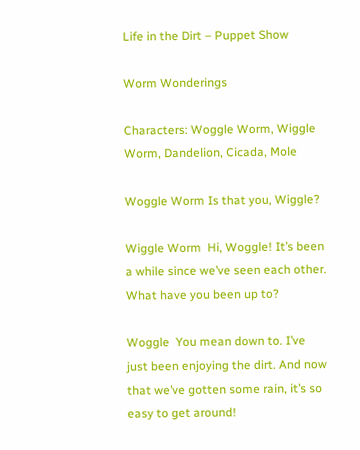Life in the Dirt – Puppet Show

Worm Wonderings

Characters: Woggle Worm, Wiggle Worm, Dandelion, Cicada, Mole

Woggle Worm Is that you, Wiggle?

Wiggle Worm  Hi, Woggle! It’s been a while since we’ve seen each other. What have you been up to?

Woggle  You mean down to. I’ve just been enjoying the dirt. And now that we’ve gotten some rain, it’s so easy to get around!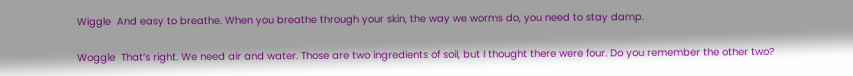Wiggle  And easy to breathe. When you breathe through your skin, the way we worms do, you need to stay damp.

Woggle  That’s right. We need air and water. Those are two ingredients of soil, but I thought there were four. Do you remember the other two?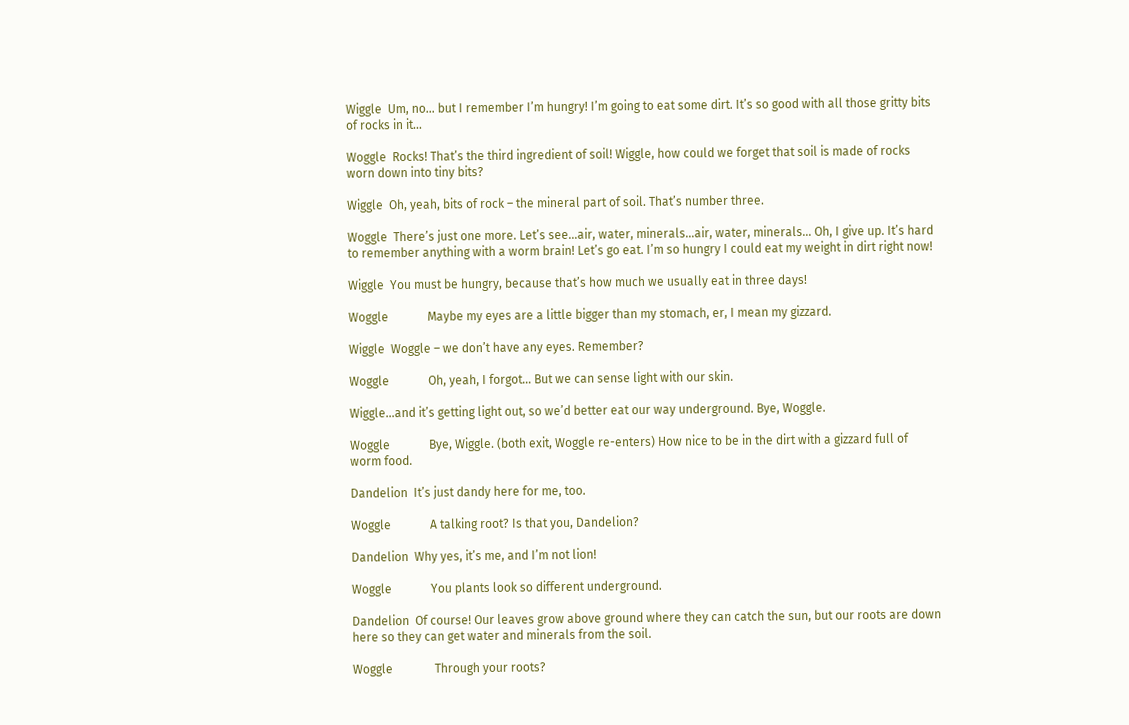Wiggle  Um, no… but I remember I’m hungry! I’m going to eat some dirt. It’s so good with all those gritty bits of rocks in it…

Woggle  Rocks! That’s the third ingredient of soil! Wiggle, how could we forget that soil is made of rocks worn down into tiny bits?

Wiggle  Oh, yeah, bits of rock – the mineral part of soil. That’s number three.

Woggle  There’s just one more. Let’s see…air, water, minerals…air, water, minerals… Oh, I give up. It’s hard to remember anything with a worm brain! Let’s go eat. I’m so hungry I could eat my weight in dirt right now!

Wiggle  You must be hungry, because that’s how much we usually eat in three days!

Woggle             Maybe my eyes are a little bigger than my stomach, er, I mean my gizzard.

Wiggle  Woggle – we don’t have any eyes. Remember?

Woggle             Oh, yeah, I forgot… But we can sense light with our skin.

Wiggle…and it’s getting light out, so we’d better eat our way underground. Bye, Woggle.

Woggle             Bye, Wiggle. (both exit, Woggle re-enters) How nice to be in the dirt with a gizzard full of worm food.

Dandelion  It’s just dandy here for me, too.

Woggle             A talking root? Is that you, Dandelion?

Dandelion  Why yes, it’s me, and I’m not lion!

Woggle             You plants look so different underground.

Dandelion  Of course! Our leaves grow above ground where they can catch the sun, but our roots are down here so they can get water and minerals from the soil.

Woggle              Through your roots?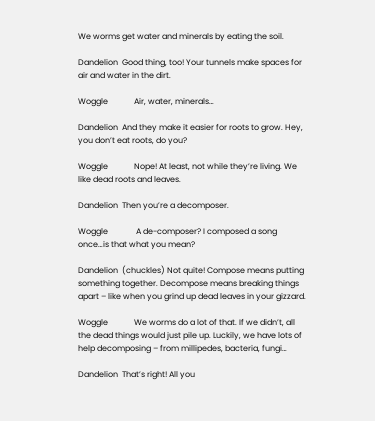We worms get water and minerals by eating the soil.

Dandelion  Good thing, too! Your tunnels make spaces for air and water in the dirt.

Woggle             Air, water, minerals…

Dandelion  And they make it easier for roots to grow. Hey, you don’t eat roots, do you?

Woggle             Nope! At least, not while they’re living. We like dead roots and leaves.

Dandelion  Then you’re a decomposer.

Woggle              A de-composer? I composed a song once…is that what you mean?

Dandelion  (chuckles) Not quite! Compose means putting something together. Decompose means breaking things apart – like when you grind up dead leaves in your gizzard.

Woggle             We worms do a lot of that. If we didn’t, all the dead things would just pile up. Luckily, we have lots of help decomposing – from millipedes, bacteria, fungi…

Dandelion  That’s right! All you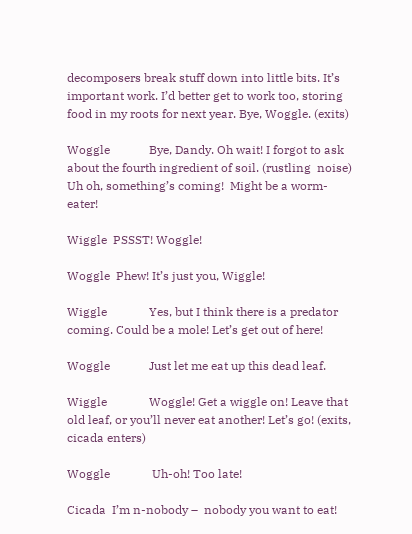decomposers break stuff down into little bits. It’s important work. I’d better get to work too, storing food in my roots for next year. Bye, Woggle. (exits)

Woggle             Bye, Dandy. Oh wait! I forgot to ask about the fourth ingredient of soil. (rustling  noise) Uh oh, something’s coming!  Might be a worm-eater!

Wiggle  PSSST! Woggle!

Woggle  Phew! It’s just you, Wiggle!

Wiggle              Yes, but I think there is a predator coming. Could be a mole! Let’s get out of here!

Woggle             Just let me eat up this dead leaf.

Wiggle              Woggle! Get a wiggle on! Leave that old leaf, or you’ll never eat another! Let’s go! (exits, cicada enters)

Woggle              Uh-oh! Too late!

Cicada  I’m n-nobody –  nobody you want to eat!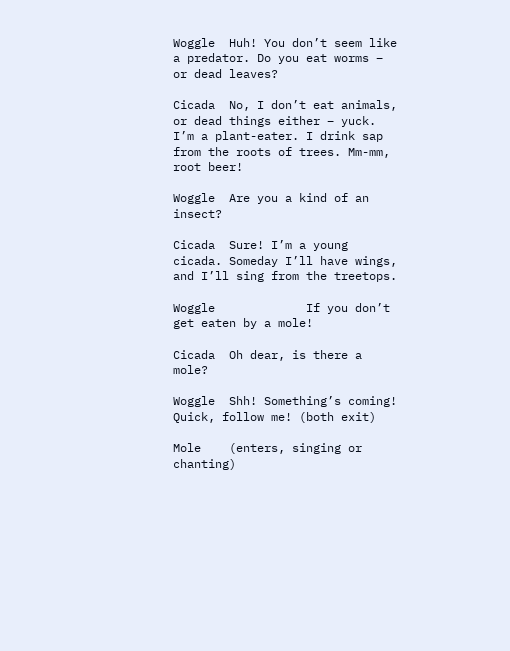Woggle  Huh! You don’t seem like a predator. Do you eat worms – or dead leaves?

Cicada  No, I don’t eat animals, or dead things either – yuck. I’m a plant-eater. I drink sap from the roots of trees. Mm-mm, root beer!

Woggle  Are you a kind of an insect?

Cicada  Sure! I’m a young cicada. Someday I’ll have wings, and I’ll sing from the treetops.

Woggle             If you don’t get eaten by a mole!

Cicada  Oh dear, is there a mole?

Woggle  Shh! Something’s coming! Quick, follow me! (both exit)

Mole    (enters, singing or chanting)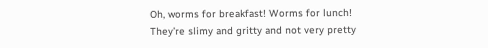Oh, worms for breakfast! Worms for lunch!
They’re slimy and gritty and not very pretty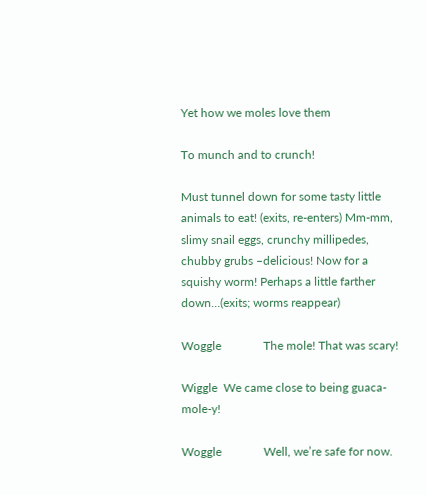Yet how we moles love them

To munch and to crunch!

Must tunnel down for some tasty little animals to eat! (exits, re-enters) Mm-mm, slimy snail eggs, crunchy millipedes, chubby grubs –delicious! Now for a squishy worm! Perhaps a little farther down…(exits; worms reappear)

Woggle              The mole! That was scary!

Wiggle  We came close to being guaca-mole-y!

Woggle              Well, we’re safe for now.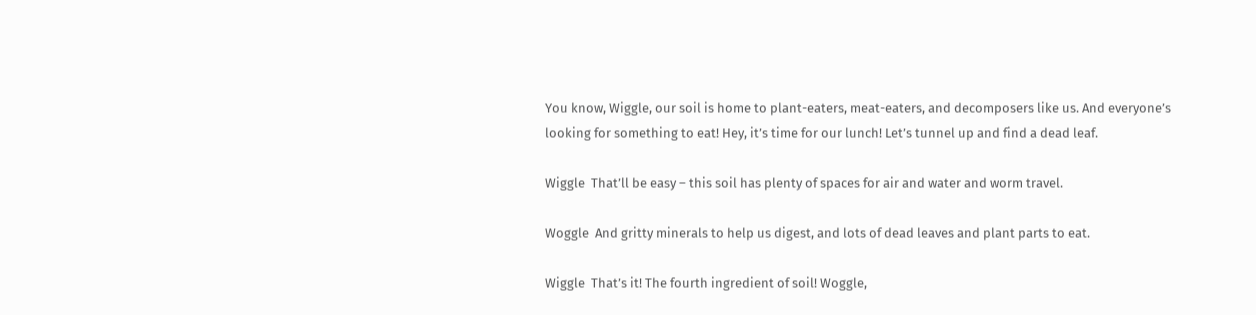You know, Wiggle, our soil is home to plant-eaters, meat-eaters, and decomposers like us. And everyone’s looking for something to eat! Hey, it’s time for our lunch! Let’s tunnel up and find a dead leaf.

Wiggle  That’ll be easy – this soil has plenty of spaces for air and water and worm travel.

Woggle  And gritty minerals to help us digest, and lots of dead leaves and plant parts to eat.

Wiggle  That’s it! The fourth ingredient of soil! Woggle,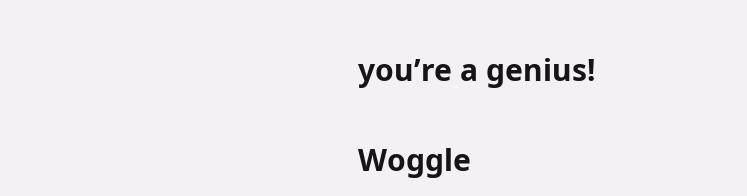you’re a genius!

Woggle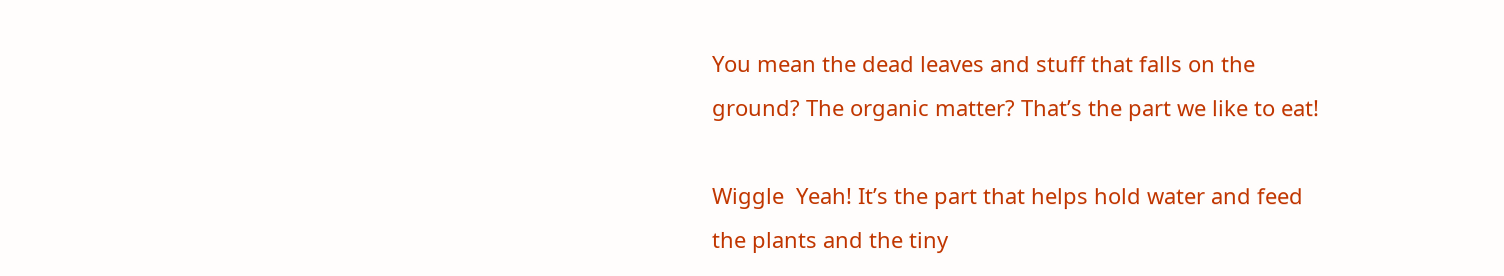You mean the dead leaves and stuff that falls on the ground? The organic matter? That’s the part we like to eat!

Wiggle  Yeah! It’s the part that helps hold water and feed the plants and the tiny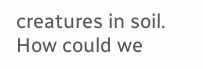creatures in soil. How could we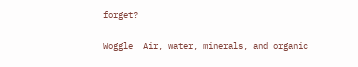forget?

Woggle  Air, water, minerals, and organic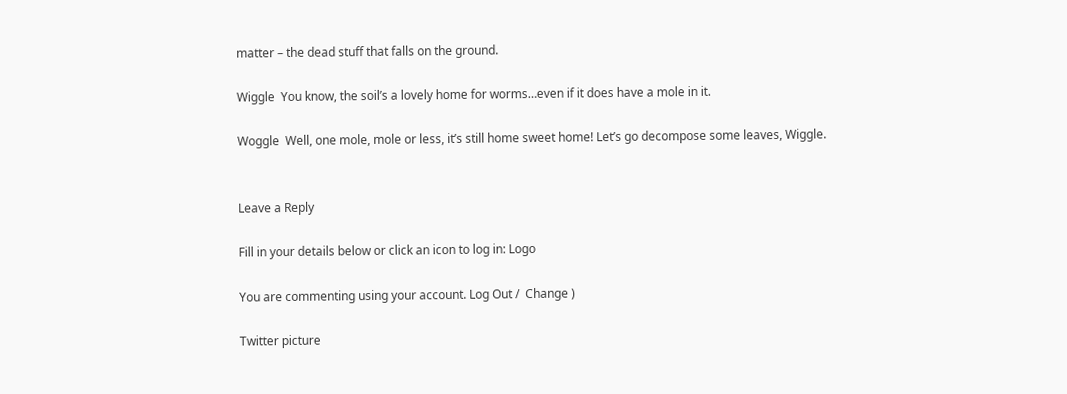matter – the dead stuff that falls on the ground.

Wiggle  You know, the soil’s a lovely home for worms…even if it does have a mole in it.

Woggle  Well, one mole, mole or less, it’s still home sweet home! Let’s go decompose some leaves, Wiggle.


Leave a Reply

Fill in your details below or click an icon to log in: Logo

You are commenting using your account. Log Out /  Change )

Twitter picture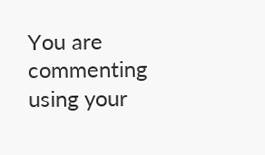You are commenting using your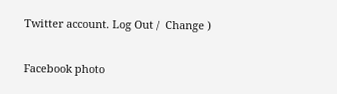Twitter account. Log Out /  Change )

Facebook photo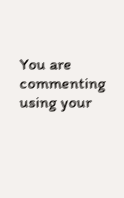You are commenting using your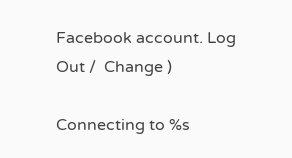Facebook account. Log Out /  Change )

Connecting to %s